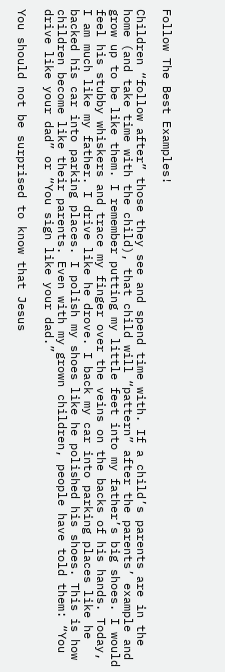Follow The Best Examples!

Children “follow after” those they see and spend time with. If a child’s parents are in the home (and take time with the child), that child will “pattern” after the parents’ example and grow up to be like them. I remember putting my little feet into my father’s big shoes. I would feel his stubby whiskers and trace my finger over the veins on the backs of his hands. Today, I am much like my father. I drive like he drove. I back my car into parking places like he backed his car into parking places. I polish my shoes like he polished his shoes. This is how children become like their parents. Even with my grown children, people have told them: “You drive like your dad” or “You sign like your dad.”

You should not be surprised to know that Jesus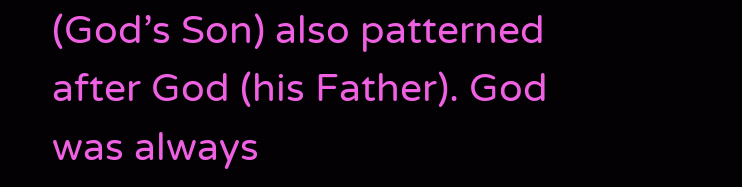(God’s Son) also patterned after God (his Father). God was always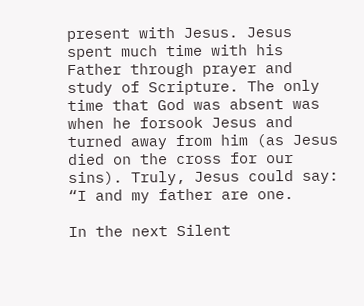present with Jesus. Jesus spent much time with his Father through prayer and study of Scripture. The only time that God was absent was when he forsook Jesus and turned away from him (as Jesus died on the cross for our sins). Truly, Jesus could say: “I and my father are one.

In the next Silent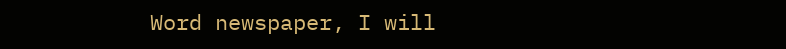Word newspaper, I will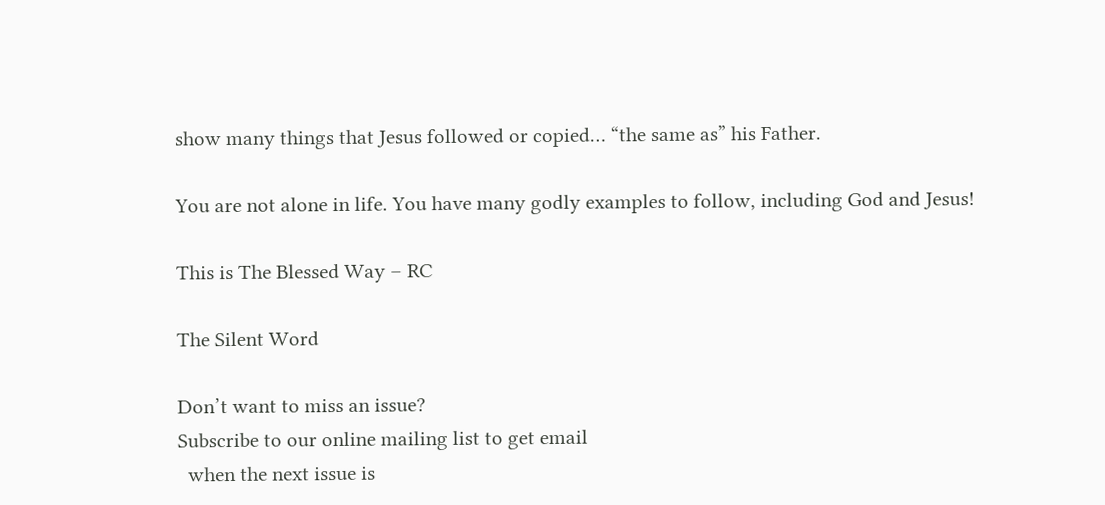show many things that Jesus followed or copied… “the same as” his Father.

You are not alone in life. You have many godly examples to follow, including God and Jesus!

This is The Blessed Way – RC

The Silent Word

Don’t want to miss an issue?
Subscribe to our online mailing list to get email
  when the next issue is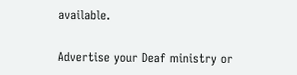available.


Advertise your Deaf ministry or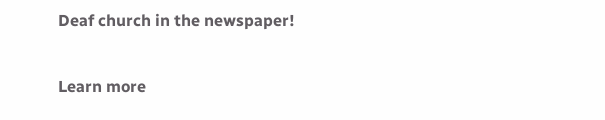Deaf church in the newspaper!

Learn more